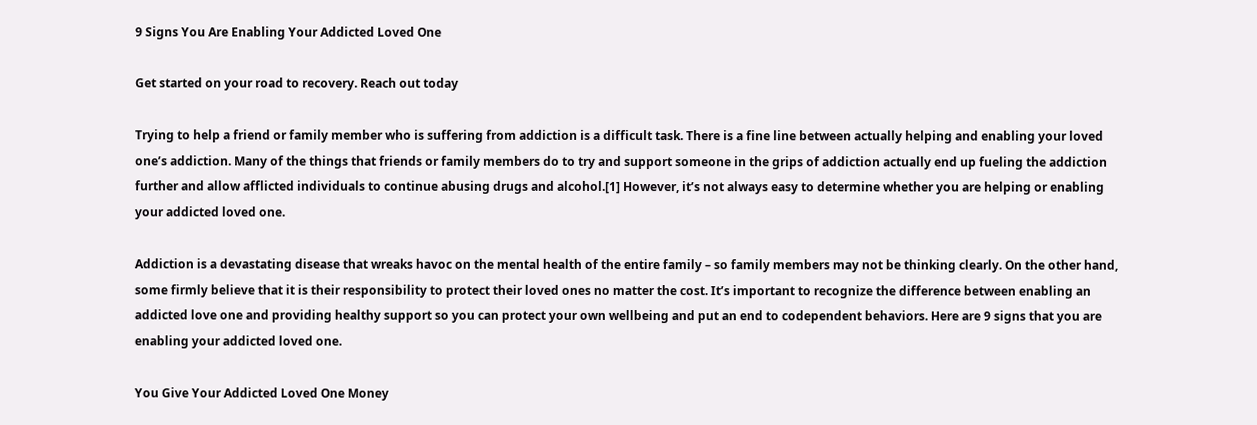9 Signs You Are Enabling Your Addicted Loved One

Get started on your road to recovery. Reach out today

Trying to help a friend or family member who is suffering from addiction is a difficult task. There is a fine line between actually helping and enabling your loved one’s addiction. Many of the things that friends or family members do to try and support someone in the grips of addiction actually end up fueling the addiction further and allow afflicted individuals to continue abusing drugs and alcohol.[1] However, it’s not always easy to determine whether you are helping or enabling your addicted loved one.

Addiction is a devastating disease that wreaks havoc on the mental health of the entire family – so family members may not be thinking clearly. On the other hand, some firmly believe that it is their responsibility to protect their loved ones no matter the cost. It’s important to recognize the difference between enabling an addicted love one and providing healthy support so you can protect your own wellbeing and put an end to codependent behaviors. Here are 9 signs that you are enabling your addicted loved one.

You Give Your Addicted Loved One Money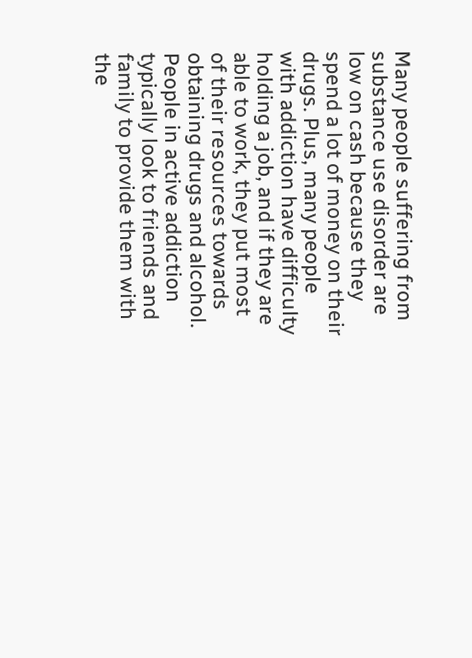Many people suffering from substance use disorder are low on cash because they spend a lot of money on their drugs. Plus, many people with addiction have difficulty holding a job, and if they are able to work, they put most of their resources towards obtaining drugs and alcohol. People in active addiction typically look to friends and family to provide them with the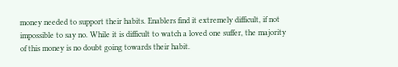money needed to support their habits. Enablers find it extremely difficult, if not impossible to say no. While it is difficult to watch a loved one suffer, the majority of this money is no doubt going towards their habit.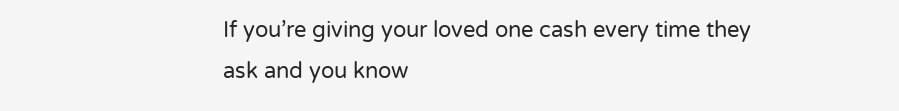If you’re giving your loved one cash every time they ask and you know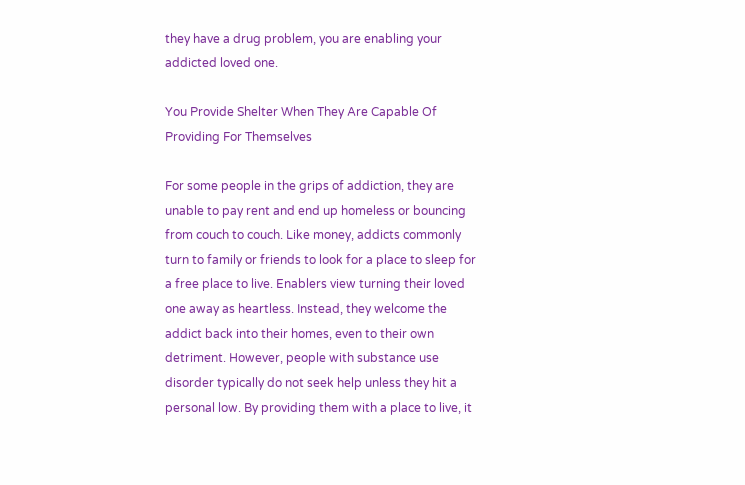they have a drug problem, you are enabling your addicted loved one.

You Provide Shelter When They Are Capable Of Providing For Themselves

For some people in the grips of addiction, they are unable to pay rent and end up homeless or bouncing from couch to couch. Like money, addicts commonly turn to family or friends to look for a place to sleep for a free place to live. Enablers view turning their loved one away as heartless. Instead, they welcome the addict back into their homes, even to their own detriment. However, people with substance use disorder typically do not seek help unless they hit a personal low. By providing them with a place to live, it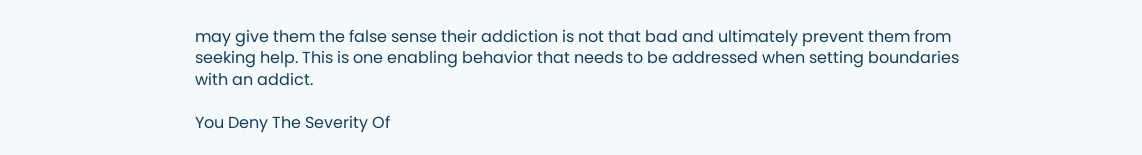may give them the false sense their addiction is not that bad and ultimately prevent them from seeking help. This is one enabling behavior that needs to be addressed when setting boundaries with an addict.

You Deny The Severity Of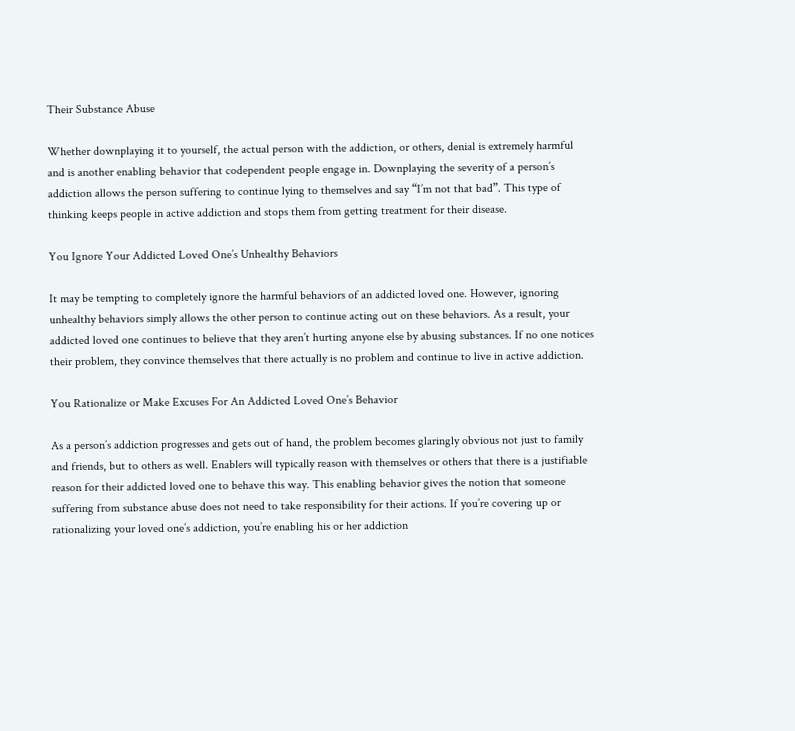Their Substance Abuse

Whether downplaying it to yourself, the actual person with the addiction, or others, denial is extremely harmful and is another enabling behavior that codependent people engage in. Downplaying the severity of a person’s addiction allows the person suffering to continue lying to themselves and say “I’m not that bad”. This type of thinking keeps people in active addiction and stops them from getting treatment for their disease.

You Ignore Your Addicted Loved One’s Unhealthy Behaviors

It may be tempting to completely ignore the harmful behaviors of an addicted loved one. However, ignoring unhealthy behaviors simply allows the other person to continue acting out on these behaviors. As a result, your addicted loved one continues to believe that they aren’t hurting anyone else by abusing substances. If no one notices their problem, they convince themselves that there actually is no problem and continue to live in active addiction.

You Rationalize or Make Excuses For An Addicted Loved One’s Behavior

As a person’s addiction progresses and gets out of hand, the problem becomes glaringly obvious not just to family and friends, but to others as well. Enablers will typically reason with themselves or others that there is a justifiable reason for their addicted loved one to behave this way. This enabling behavior gives the notion that someone suffering from substance abuse does not need to take responsibility for their actions. If you’re covering up or rationalizing your loved one’s addiction, you’re enabling his or her addiction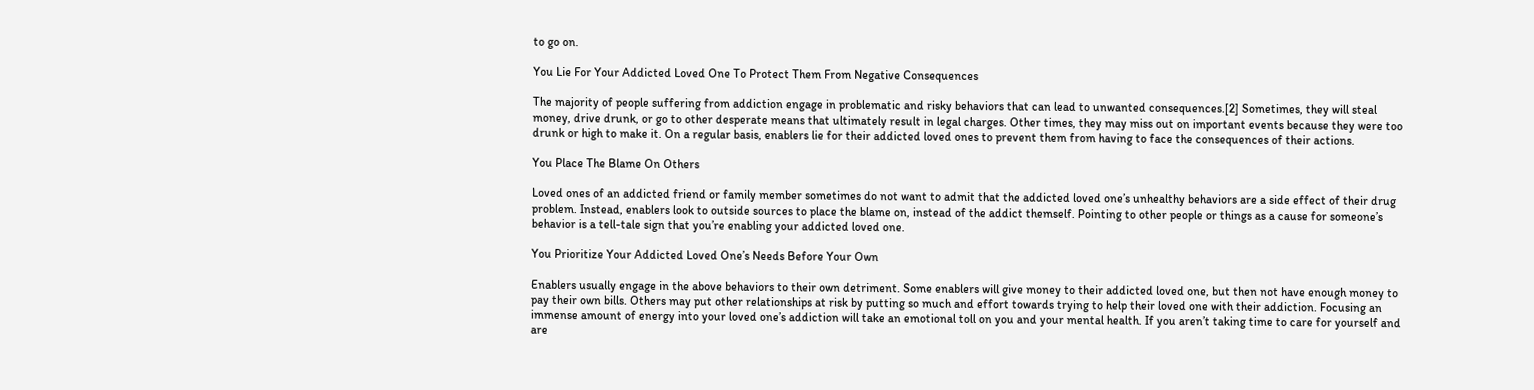to go on.

You Lie For Your Addicted Loved One To Protect Them From Negative Consequences

The majority of people suffering from addiction engage in problematic and risky behaviors that can lead to unwanted consequences.[2] Sometimes, they will steal money, drive drunk, or go to other desperate means that ultimately result in legal charges. Other times, they may miss out on important events because they were too drunk or high to make it. On a regular basis, enablers lie for their addicted loved ones to prevent them from having to face the consequences of their actions.

You Place The Blame On Others

Loved ones of an addicted friend or family member sometimes do not want to admit that the addicted loved one’s unhealthy behaviors are a side effect of their drug problem. Instead, enablers look to outside sources to place the blame on, instead of the addict themself. Pointing to other people or things as a cause for someone’s behavior is a tell-tale sign that you’re enabling your addicted loved one.

You Prioritize Your Addicted Loved One’s Needs Before Your Own

Enablers usually engage in the above behaviors to their own detriment. Some enablers will give money to their addicted loved one, but then not have enough money to pay their own bills. Others may put other relationships at risk by putting so much and effort towards trying to help their loved one with their addiction. Focusing an immense amount of energy into your loved one’s addiction will take an emotional toll on you and your mental health. If you aren’t taking time to care for yourself and are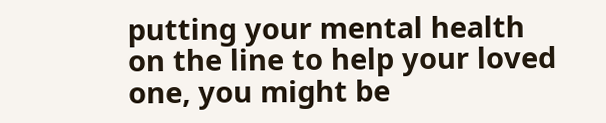putting your mental health on the line to help your loved one, you might be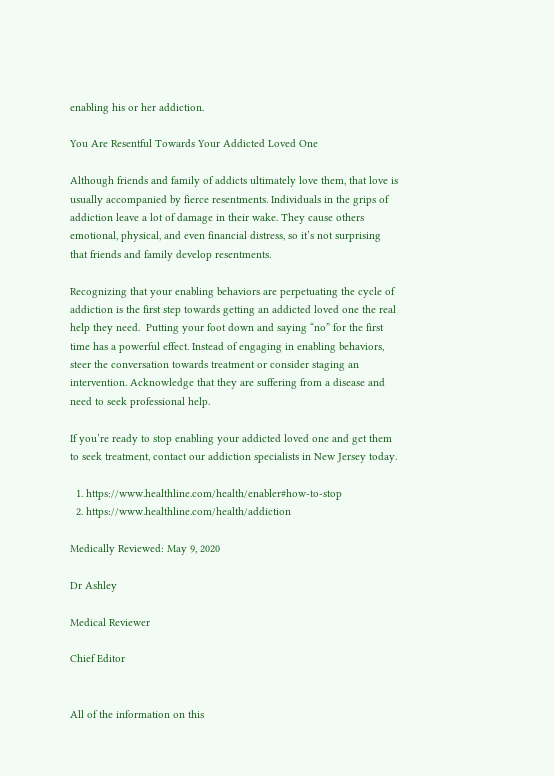enabling his or her addiction.

You Are Resentful Towards Your Addicted Loved One

Although friends and family of addicts ultimately love them, that love is usually accompanied by fierce resentments. Individuals in the grips of addiction leave a lot of damage in their wake. They cause others emotional, physical, and even financial distress, so it’s not surprising that friends and family develop resentments.

Recognizing that your enabling behaviors are perpetuating the cycle of addiction is the first step towards getting an addicted loved one the real help they need.  Putting your foot down and saying “no” for the first time has a powerful effect. Instead of engaging in enabling behaviors, steer the conversation towards treatment or consider staging an intervention. Acknowledge that they are suffering from a disease and need to seek professional help.

If you’re ready to stop enabling your addicted loved one and get them to seek treatment, contact our addiction specialists in New Jersey today.

  1. https://www.healthline.com/health/enabler#how-to-stop
  2. https://www.healthline.com/health/addiction

Medically Reviewed: May 9, 2020

Dr Ashley

Medical Reviewer

Chief Editor


All of the information on this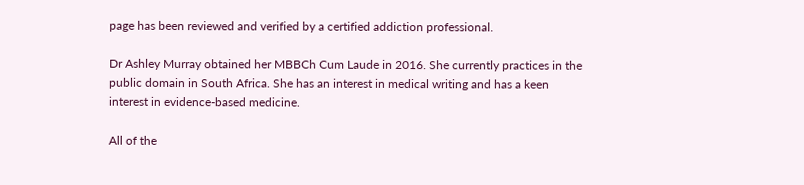page has been reviewed and verified by a certified addiction professional.

Dr Ashley Murray obtained her MBBCh Cum Laude in 2016. She currently practices in the public domain in South Africa. She has an interest in medical writing and has a keen interest in evidence-based medicine.

All of the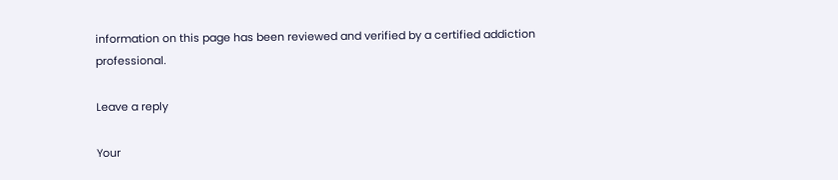information on this page has been reviewed and verified by a certified addiction professional.

Leave a reply

Your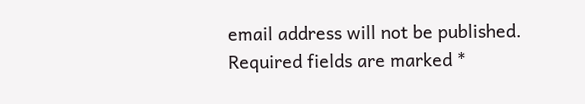email address will not be published. Required fields are marked *